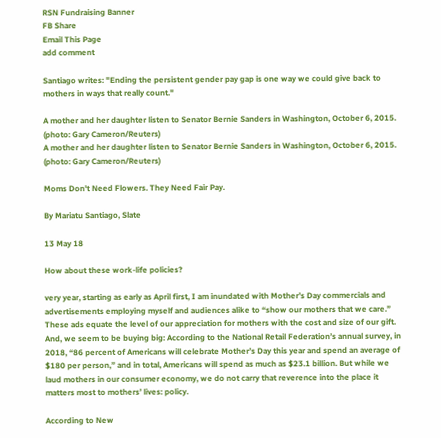RSN Fundraising Banner
FB Share
Email This Page
add comment

Santiago writes: "Ending the persistent gender pay gap is one way we could give back to mothers in ways that really count."

A mother and her daughter listen to Senator Bernie Sanders in Washington, October 6, 2015. (photo: Gary Cameron/Reuters)
A mother and her daughter listen to Senator Bernie Sanders in Washington, October 6, 2015. (photo: Gary Cameron/Reuters)

Moms Don't Need Flowers. They Need Fair Pay.

By Mariatu Santiago, Slate

13 May 18

How about these work-life policies?

very year, starting as early as April first, I am inundated with Mother’s Day commercials and advertisements employing myself and audiences alike to “show our mothers that we care.” These ads equate the level of our appreciation for mothers with the cost and size of our gift. And, we seem to be buying big: According to the National Retail Federation’s annual survey, in 2018, “86 percent of Americans will celebrate Mother’s Day this year and spend an average of $180 per person,” and in total, Americans will spend as much as $23.1 billion. But while we laud mothers in our consumer economy, we do not carry that reverence into the place it matters most to mothers’ lives: policy.

According to New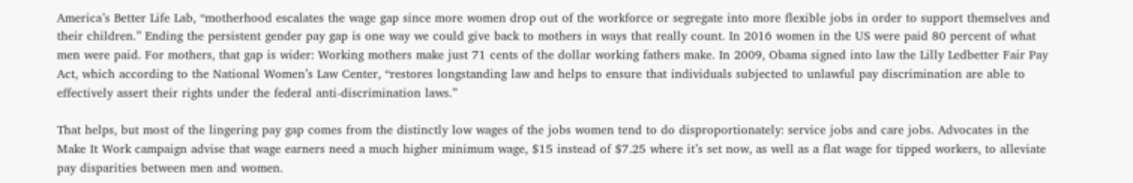America’s Better Life Lab, “motherhood escalates the wage gap since more women drop out of the workforce or segregate into more flexible jobs in order to support themselves and their children.” Ending the persistent gender pay gap is one way we could give back to mothers in ways that really count. In 2016 women in the US were paid 80 percent of what men were paid. For mothers, that gap is wider: Working mothers make just 71 cents of the dollar working fathers make. In 2009, Obama signed into law the Lilly Ledbetter Fair Pay Act, which according to the National Women’s Law Center, “restores longstanding law and helps to ensure that individuals subjected to unlawful pay discrimination are able to effectively assert their rights under the federal anti-discrimination laws.”

That helps, but most of the lingering pay gap comes from the distinctly low wages of the jobs women tend to do disproportionately: service jobs and care jobs. Advocates in the Make It Work campaign advise that wage earners need a much higher minimum wage, $15 instead of $7.25 where it’s set now, as well as a flat wage for tipped workers, to alleviate pay disparities between men and women.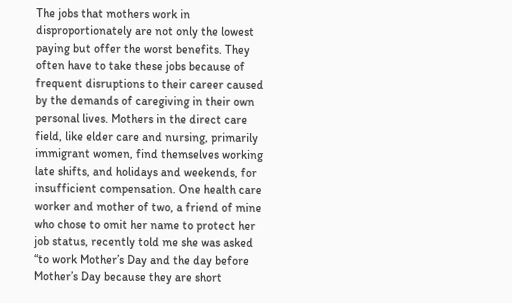The jobs that mothers work in disproportionately are not only the lowest paying but offer the worst benefits. They often have to take these jobs because of frequent disruptions to their career caused by the demands of caregiving in their own personal lives. Mothers in the direct care field, like elder care and nursing, primarily immigrant women, find themselves working late shifts, and holidays and weekends, for insufficient compensation. One health care worker and mother of two, a friend of mine who chose to omit her name to protect her job status, recently told me she was asked “to work Mother’s Day and the day before Mother’s Day because they are short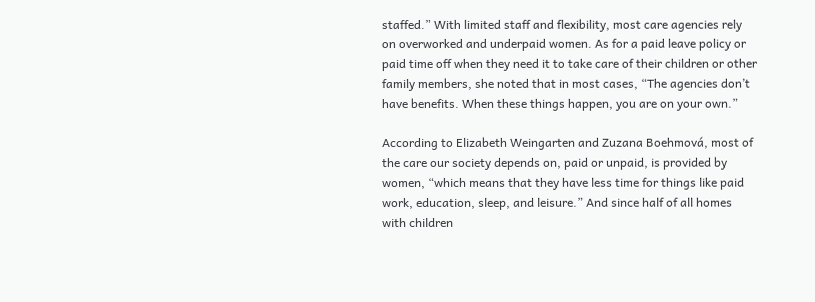staffed.” With limited staff and flexibility, most care agencies rely on overworked and underpaid women. As for a paid leave policy or paid time off when they need it to take care of their children or other family members, she noted that in most cases, “The agencies don’t have benefits. When these things happen, you are on your own.”

According to Elizabeth Weingarten and Zuzana Boehmová, most of the care our society depends on, paid or unpaid, is provided by women, “which means that they have less time for things like paid work, education, sleep, and leisure.” And since half of all homes with children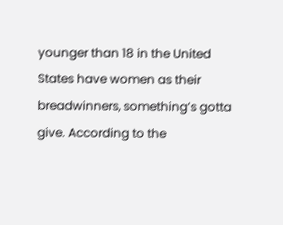younger than 18 in the United States have women as their breadwinners, something’s gotta give. According to the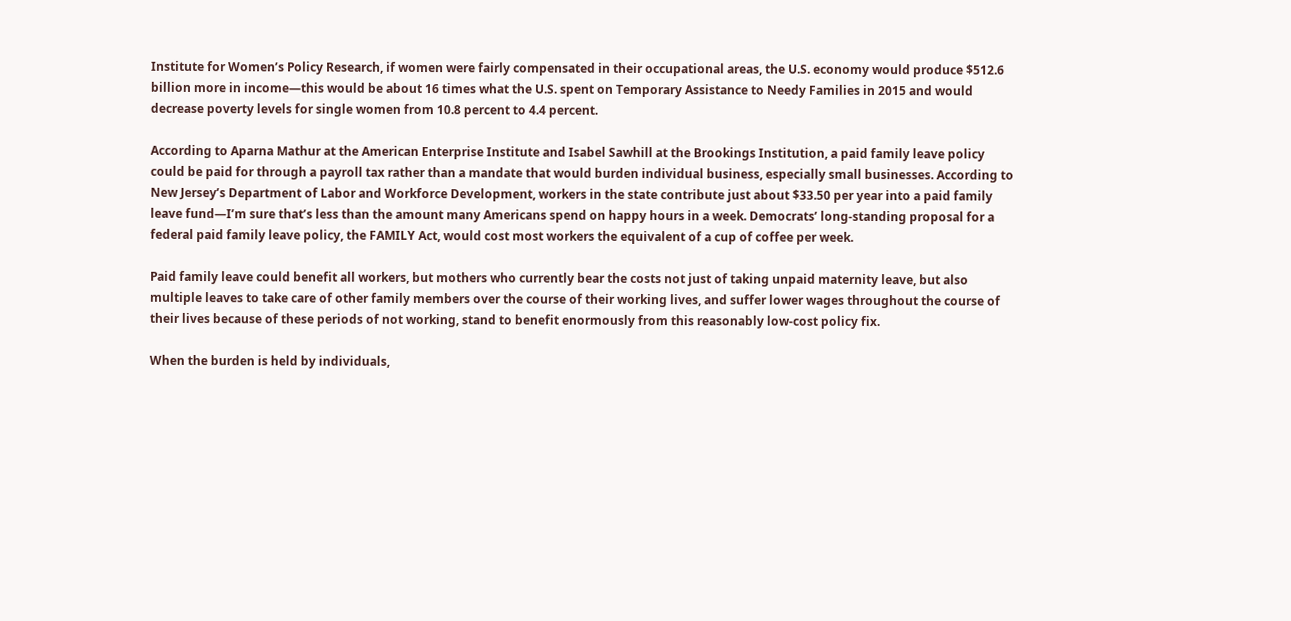Institute for Women’s Policy Research, if women were fairly compensated in their occupational areas, the U.S. economy would produce $512.6 billion more in income—this would be about 16 times what the U.S. spent on Temporary Assistance to Needy Families in 2015 and would decrease poverty levels for single women from 10.8 percent to 4.4 percent.

According to Aparna Mathur at the American Enterprise Institute and Isabel Sawhill at the Brookings Institution, a paid family leave policy could be paid for through a payroll tax rather than a mandate that would burden individual business, especially small businesses. According to New Jersey’s Department of Labor and Workforce Development, workers in the state contribute just about $33.50 per year into a paid family leave fund—I’m sure that’s less than the amount many Americans spend on happy hours in a week. Democrats’ long-standing proposal for a federal paid family leave policy, the FAMILY Act, would cost most workers the equivalent of a cup of coffee per week.

Paid family leave could benefit all workers, but mothers who currently bear the costs not just of taking unpaid maternity leave, but also multiple leaves to take care of other family members over the course of their working lives, and suffer lower wages throughout the course of their lives because of these periods of not working, stand to benefit enormously from this reasonably low-cost policy fix.

When the burden is held by individuals,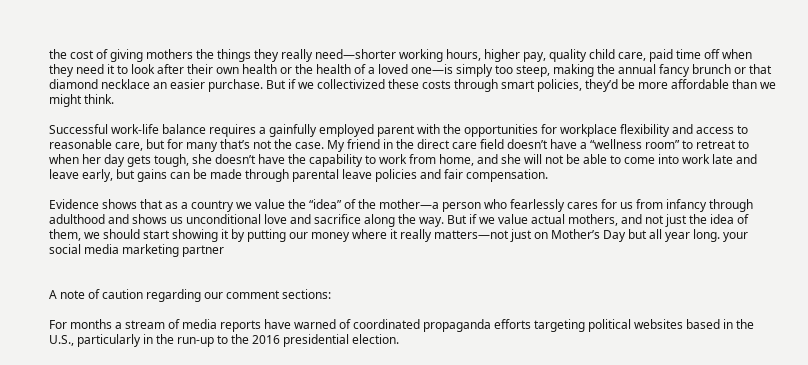the cost of giving mothers the things they really need—shorter working hours, higher pay, quality child care, paid time off when they need it to look after their own health or the health of a loved one—is simply too steep, making the annual fancy brunch or that diamond necklace an easier purchase. But if we collectivized these costs through smart policies, they’d be more affordable than we might think.

Successful work-life balance requires a gainfully employed parent with the opportunities for workplace flexibility and access to reasonable care, but for many that’s not the case. My friend in the direct care field doesn’t have a “wellness room” to retreat to when her day gets tough, she doesn’t have the capability to work from home, and she will not be able to come into work late and leave early, but gains can be made through parental leave policies and fair compensation.

Evidence shows that as a country we value the “idea” of the mother—a person who fearlessly cares for us from infancy through adulthood and shows us unconditional love and sacrifice along the way. But if we value actual mothers, and not just the idea of them, we should start showing it by putting our money where it really matters—not just on Mother’s Day but all year long. your social media marketing partner


A note of caution regarding our comment sections:

For months a stream of media reports have warned of coordinated propaganda efforts targeting political websites based in the U.S., particularly in the run-up to the 2016 presidential election.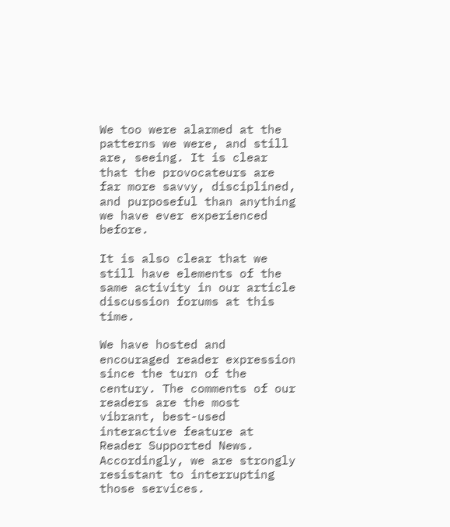We too were alarmed at the patterns we were, and still are, seeing. It is clear that the provocateurs are far more savvy, disciplined, and purposeful than anything we have ever experienced before.

It is also clear that we still have elements of the same activity in our article discussion forums at this time.

We have hosted and encouraged reader expression since the turn of the century. The comments of our readers are the most vibrant, best-used interactive feature at Reader Supported News. Accordingly, we are strongly resistant to interrupting those services.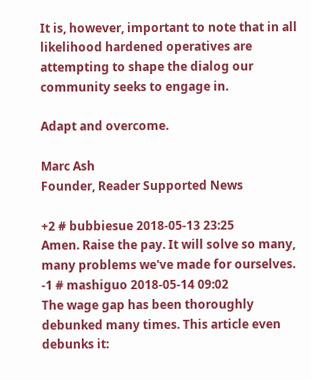It is, however, important to note that in all likelihood hardened operatives are attempting to shape the dialog our community seeks to engage in.

Adapt and overcome.

Marc Ash
Founder, Reader Supported News

+2 # bubbiesue 2018-05-13 23:25
Amen. Raise the pay. It will solve so many, many problems we've made for ourselves.
-1 # mashiguo 2018-05-14 09:02
The wage gap has been thoroughly debunked many times. This article even debunks it: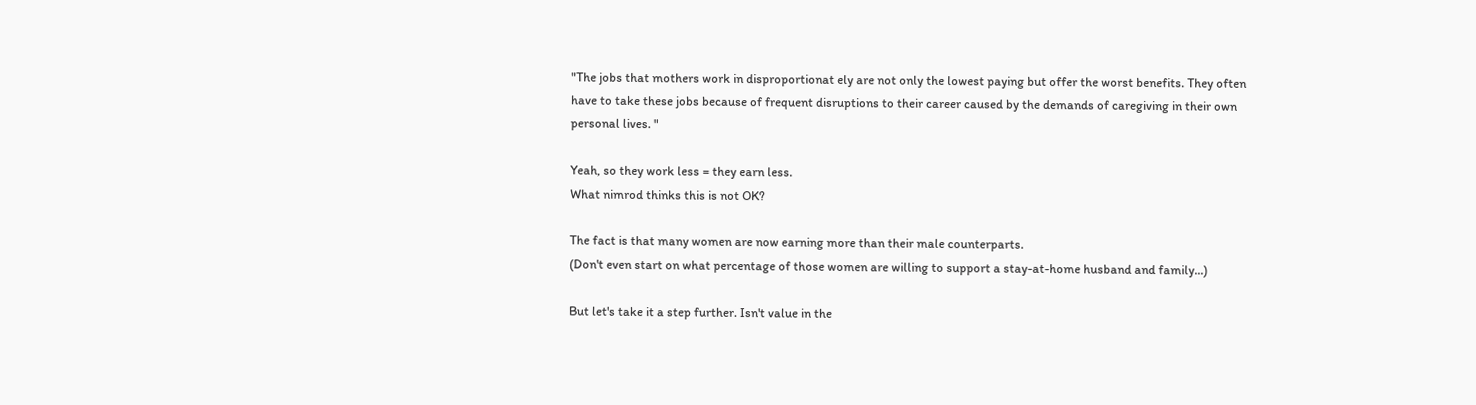"The jobs that mothers work in disproportionat ely are not only the lowest paying but offer the worst benefits. They often have to take these jobs because of frequent disruptions to their career caused by the demands of caregiving in their own personal lives. "

Yeah, so they work less = they earn less.
What nimrod thinks this is not OK?

The fact is that many women are now earning more than their male counterparts.
(Don't even start on what percentage of those women are willing to support a stay-at-home husband and family...)

But let's take it a step further. Isn't value in the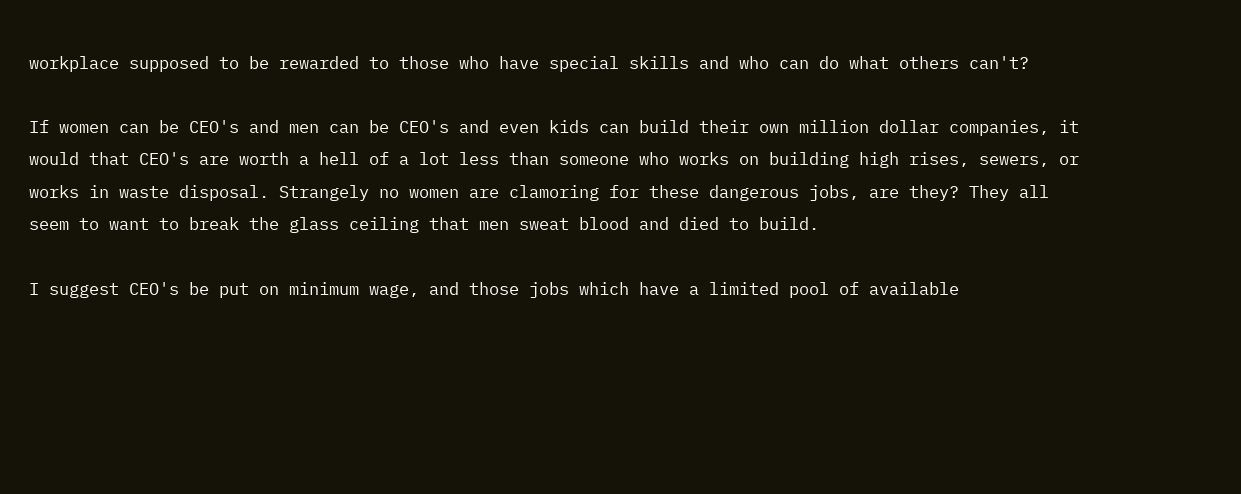workplace supposed to be rewarded to those who have special skills and who can do what others can't?

If women can be CEO's and men can be CEO's and even kids can build their own million dollar companies, it would that CEO's are worth a hell of a lot less than someone who works on building high rises, sewers, or works in waste disposal. Strangely no women are clamoring for these dangerous jobs, are they? They all seem to want to break the glass ceiling that men sweat blood and died to build.

I suggest CEO's be put on minimum wage, and those jobs which have a limited pool of available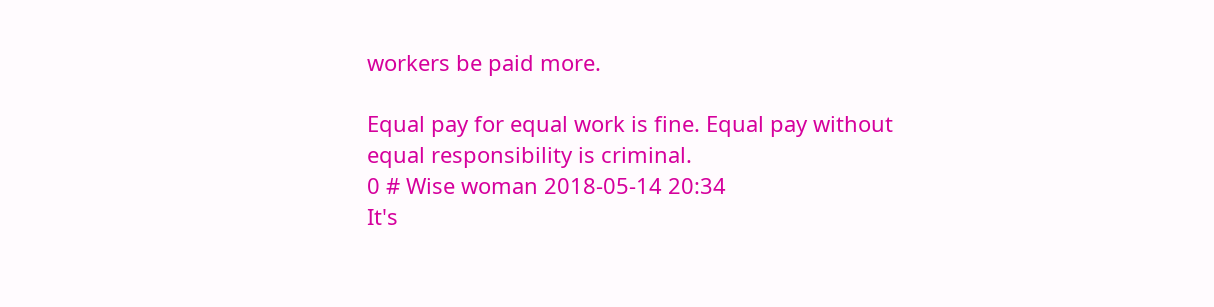workers be paid more.

Equal pay for equal work is fine. Equal pay without equal responsibility is criminal.
0 # Wise woman 2018-05-14 20:34
It's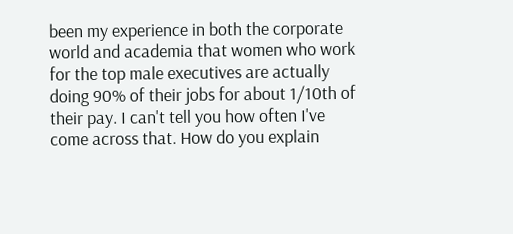been my experience in both the corporate world and academia that women who work for the top male executives are actually doing 90% of their jobs for about 1/10th of their pay. I can't tell you how often I've come across that. How do you explain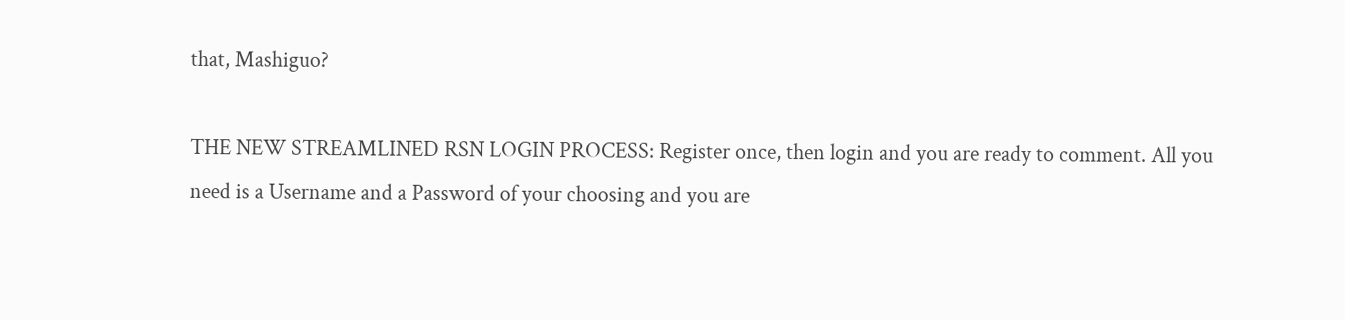that, Mashiguo?

THE NEW STREAMLINED RSN LOGIN PROCESS: Register once, then login and you are ready to comment. All you need is a Username and a Password of your choosing and you are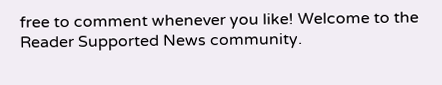free to comment whenever you like! Welcome to the Reader Supported News community.